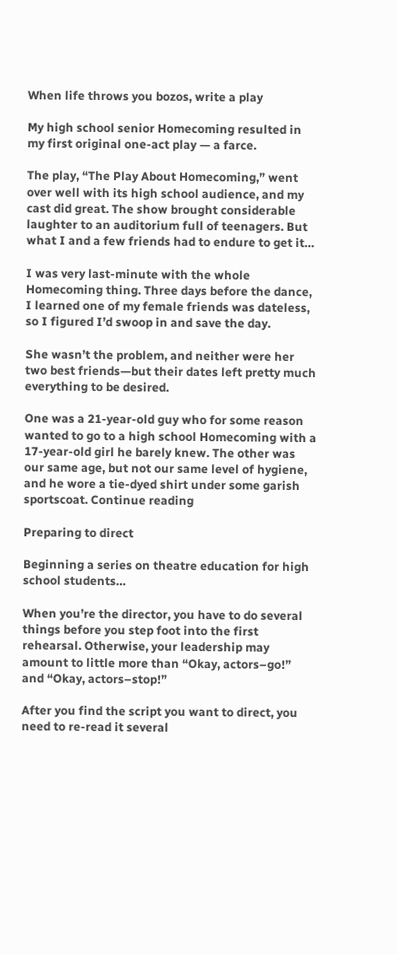When life throws you bozos, write a play

My high school senior Homecoming resulted in my first original one-act play — a farce.

The play, “The Play About Homecoming,” went over well with its high school audience, and my cast did great. The show brought considerable laughter to an auditorium full of teenagers. But what I and a few friends had to endure to get it…

I was very last-minute with the whole Homecoming thing. Three days before the dance, I learned one of my female friends was dateless, so I figured I’d swoop in and save the day.

She wasn’t the problem, and neither were her two best friends—but their dates left pretty much everything to be desired.

One was a 21-year-old guy who for some reason wanted to go to a high school Homecoming with a 17-year-old girl he barely knew. The other was our same age, but not our same level of hygiene, and he wore a tie-dyed shirt under some garish sportscoat. Continue reading

Preparing to direct

Beginning a series on theatre education for high school students…

When you’re the director, you have to do several things before you step foot into the first rehearsal. Otherwise, your leadership may amount to little more than “Okay, actors–go!” and “Okay, actors–stop!”

After you find the script you want to direct, you need to re-read it several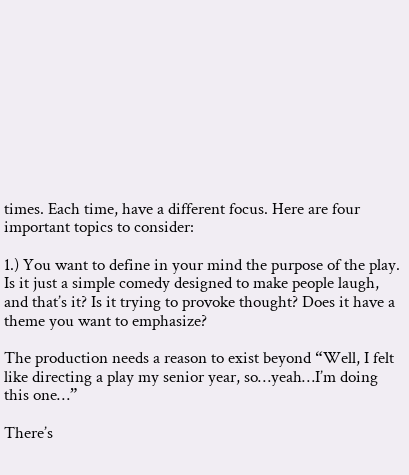times. Each time, have a different focus. Here are four important topics to consider:

1.) You want to define in your mind the purpose of the play. Is it just a simple comedy designed to make people laugh, and that’s it? Is it trying to provoke thought? Does it have a theme you want to emphasize?

The production needs a reason to exist beyond “Well, I felt like directing a play my senior year, so…yeah…I’m doing this one…”

There’s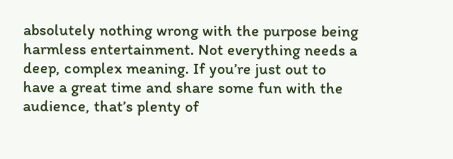absolutely nothing wrong with the purpose being harmless entertainment. Not everything needs a deep, complex meaning. If you’re just out to have a great time and share some fun with the audience, that’s plenty of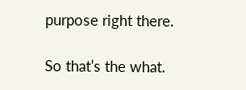purpose right there.

So that’s the what.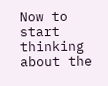Now to start thinking about the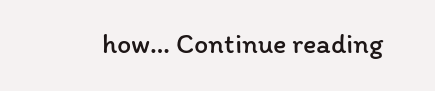how… Continue reading